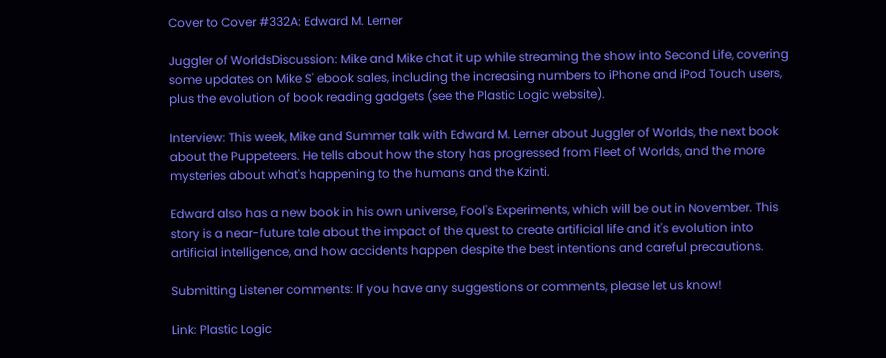Cover to Cover #332A: Edward M. Lerner

Juggler of WorldsDiscussion: Mike and Mike chat it up while streaming the show into Second Life, covering some updates on Mike S' ebook sales, including the increasing numbers to iPhone and iPod Touch users, plus the evolution of book reading gadgets (see the Plastic Logic website).

Interview: This week, Mike and Summer talk with Edward M. Lerner about Juggler of Worlds, the next book about the Puppeteers. He tells about how the story has progressed from Fleet of Worlds, and the more mysteries about what's happening to the humans and the Kzinti.

Edward also has a new book in his own universe, Fool's Experiments, which will be out in November. This story is a near-future tale about the impact of the quest to create artificial life and it's evolution into artificial intelligence, and how accidents happen despite the best intentions and careful precautions.

Submitting Listener comments: If you have any suggestions or comments, please let us know!

Link: Plastic Logic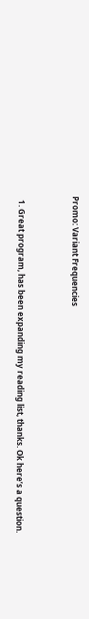Promo: Variant Frequencies


  1. Great program, has been expanding my reading list, thanks. Ok here’s a question.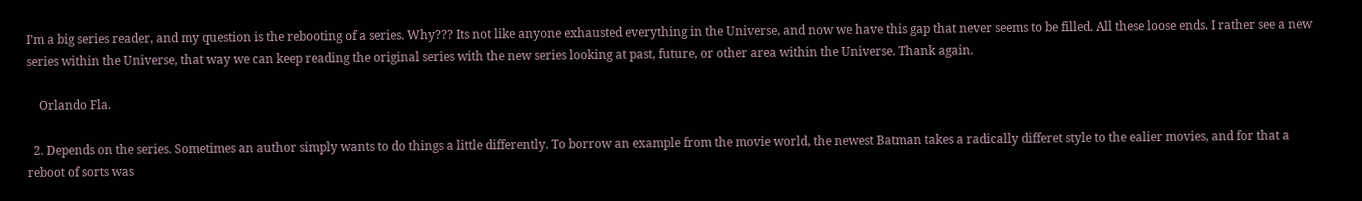I’m a big series reader, and my question is the rebooting of a series. Why??? Its not like anyone exhausted everything in the Universe, and now we have this gap that never seems to be filled. All these loose ends. I rather see a new series within the Universe, that way we can keep reading the original series with the new series looking at past, future, or other area within the Universe. Thank again.

    Orlando Fla.

  2. Depends on the series. Sometimes an author simply wants to do things a little differently. To borrow an example from the movie world, the newest Batman takes a radically differet style to the ealier movies, and for that a reboot of sorts was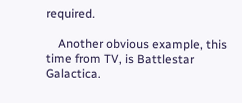required.

    Another obvious example, this time from TV, is Battlestar Galactica.